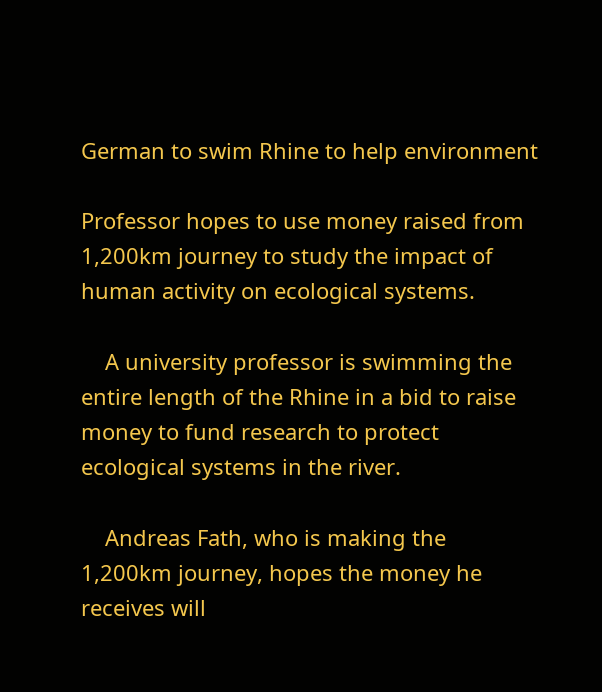German to swim Rhine to help environment

Professor hopes to use money raised from 1,200km journey to study the impact of human activity on ecological systems.

    A university professor is swimming the entire length of the Rhine in a bid to raise money to fund research to protect ecological systems in the river.

    Andreas Fath, who is making the 1,200km journey, hopes the money he receives will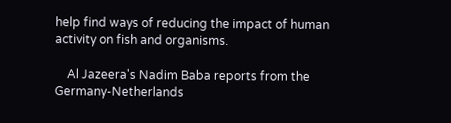help find ways of reducing the impact of human activity on fish and organisms.

    Al Jazeera's Nadim Baba reports from the Germany-Netherlands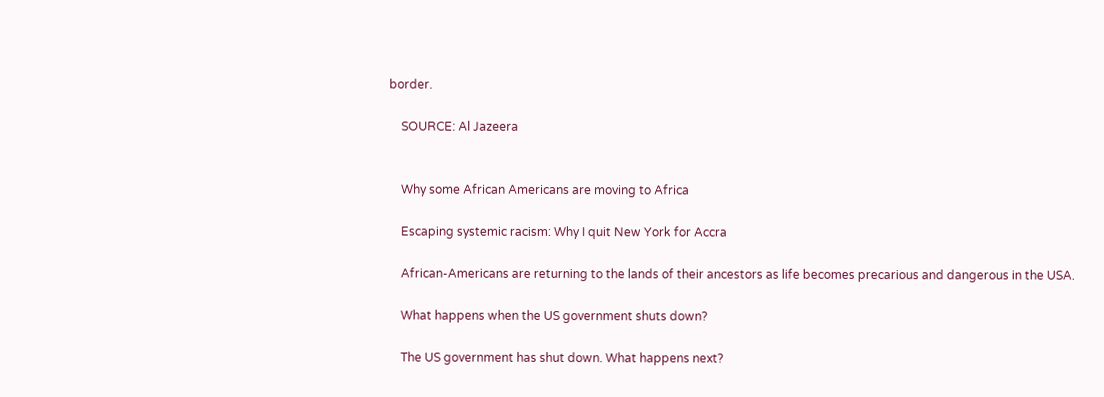border.

    SOURCE: Al Jazeera


    Why some African Americans are moving to Africa

    Escaping systemic racism: Why I quit New York for Accra

    African-Americans are returning to the lands of their ancestors as life becomes precarious and dangerous in the USA.

    What happens when the US government shuts down?

    The US government has shut down. What happens next?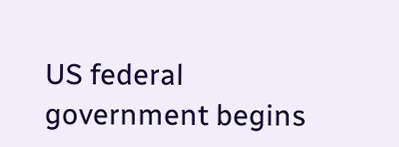US federal government begins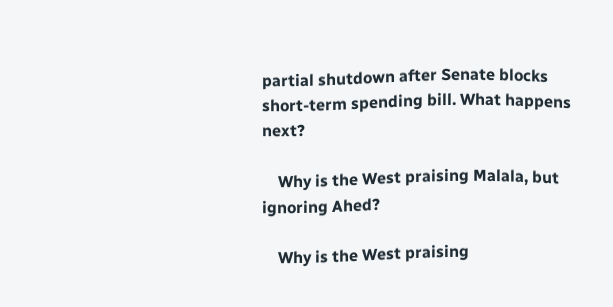partial shutdown after Senate blocks short-term spending bill. What happens next?

    Why is the West praising Malala, but ignoring Ahed?

    Why is the West praising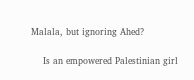Malala, but ignoring Ahed?

    Is an empowered Palestinian girl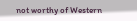not worthy of Western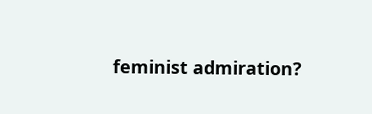feminist admiration?